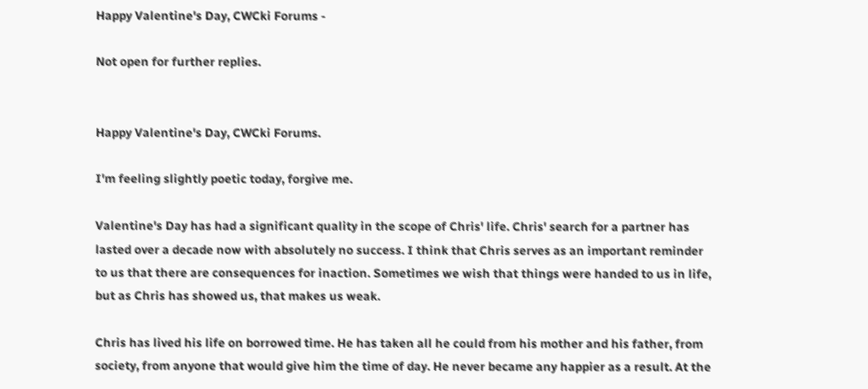Happy Valentine's Day, CWCki Forums -

Not open for further replies.


Happy Valentine's Day, CWCki Forums.

I'm feeling slightly poetic today, forgive me.

Valentine's Day has had a significant quality in the scope of Chris' life. Chris' search for a partner has lasted over a decade now with absolutely no success. I think that Chris serves as an important reminder to us that there are consequences for inaction. Sometimes we wish that things were handed to us in life, but as Chris has showed us, that makes us weak.

Chris has lived his life on borrowed time. He has taken all he could from his mother and his father, from society, from anyone that would give him the time of day. He never became any happier as a result. At the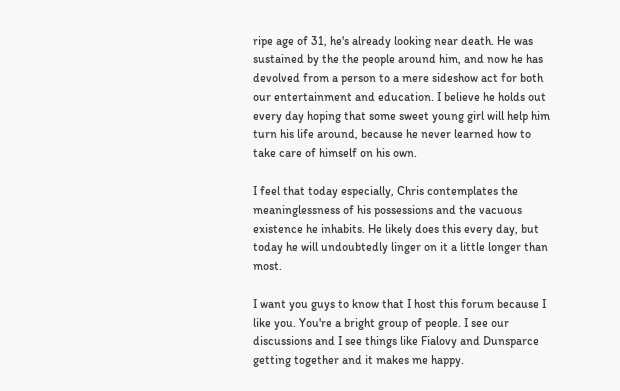ripe age of 31, he's already looking near death. He was sustained by the the people around him, and now he has devolved from a person to a mere sideshow act for both our entertainment and education. I believe he holds out every day hoping that some sweet young girl will help him turn his life around, because he never learned how to take care of himself on his own.

I feel that today especially, Chris contemplates the meaninglessness of his possessions and the vacuous existence he inhabits. He likely does this every day, but today he will undoubtedly linger on it a little longer than most.

I want you guys to know that I host this forum because I like you. You're a bright group of people. I see our discussions and I see things like Fialovy and Dunsparce getting together and it makes me happy.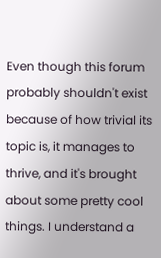Even though this forum probably shouldn't exist because of how trivial its topic is, it manages to thrive, and it's brought about some pretty cool things. I understand a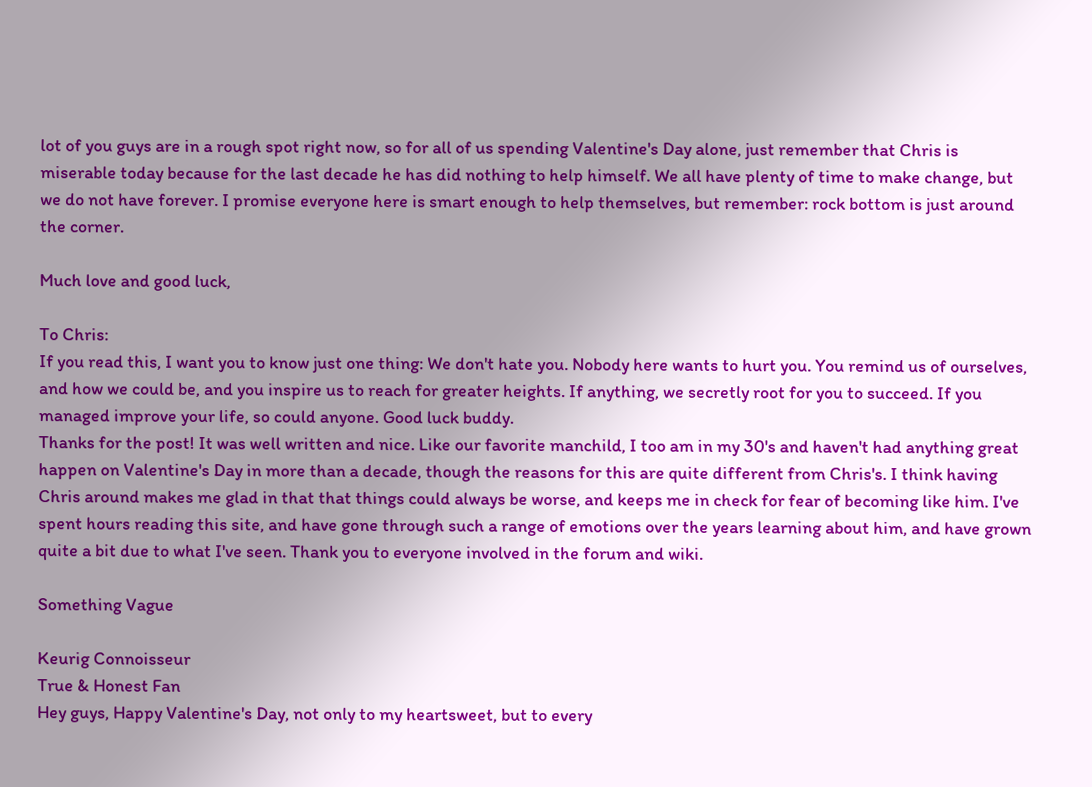lot of you guys are in a rough spot right now, so for all of us spending Valentine's Day alone, just remember that Chris is miserable today because for the last decade he has did nothing to help himself. We all have plenty of time to make change, but we do not have forever. I promise everyone here is smart enough to help themselves, but remember: rock bottom is just around the corner.

Much love and good luck,

To Chris:
If you read this, I want you to know just one thing: We don't hate you. Nobody here wants to hurt you. You remind us of ourselves, and how we could be, and you inspire us to reach for greater heights. If anything, we secretly root for you to succeed. If you managed improve your life, so could anyone. Good luck buddy.
Thanks for the post! It was well written and nice. Like our favorite manchild, I too am in my 30's and haven't had anything great happen on Valentine's Day in more than a decade, though the reasons for this are quite different from Chris's. I think having Chris around makes me glad in that that things could always be worse, and keeps me in check for fear of becoming like him. I've spent hours reading this site, and have gone through such a range of emotions over the years learning about him, and have grown quite a bit due to what I've seen. Thank you to everyone involved in the forum and wiki.

Something Vague

Keurig Connoisseur
True & Honest Fan
Hey guys, Happy Valentine's Day, not only to my heartsweet, but to every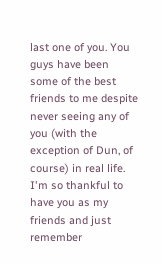last one of you. You guys have been some of the best friends to me despite never seeing any of you (with the exception of Dun, of course) in real life. I'm so thankful to have you as my friends and just remember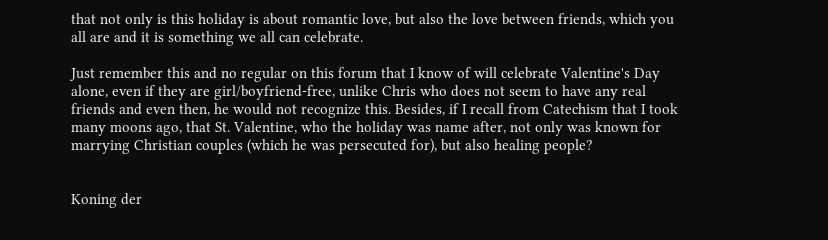that not only is this holiday is about romantic love, but also the love between friends, which you all are and it is something we all can celebrate.

Just remember this and no regular on this forum that I know of will celebrate Valentine's Day alone, even if they are girl/boyfriend-free, unlike Chris who does not seem to have any real friends and even then, he would not recognize this. Besides, if I recall from Catechism that I took many moons ago, that St. Valentine, who the holiday was name after, not only was known for marrying Christian couples (which he was persecuted for), but also healing people?


Koning der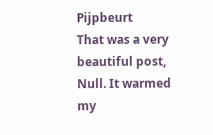Pijpbeurt
That was a very beautiful post, Null. It warmed my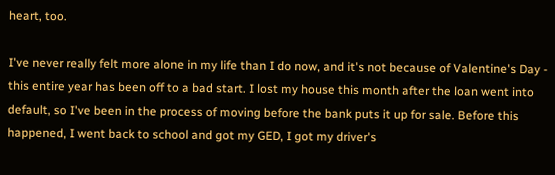heart, too.

I've never really felt more alone in my life than I do now, and it's not because of Valentine's Day - this entire year has been off to a bad start. I lost my house this month after the loan went into default, so I've been in the process of moving before the bank puts it up for sale. Before this happened, I went back to school and got my GED, I got my driver's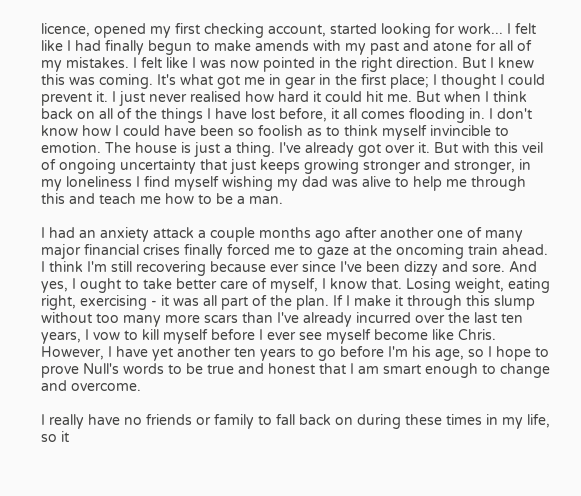licence, opened my first checking account, started looking for work... I felt like I had finally begun to make amends with my past and atone for all of my mistakes. I felt like I was now pointed in the right direction. But I knew this was coming. It's what got me in gear in the first place; I thought I could prevent it. I just never realised how hard it could hit me. But when I think back on all of the things I have lost before, it all comes flooding in. I don't know how I could have been so foolish as to think myself invincible to emotion. The house is just a thing. I've already got over it. But with this veil of ongoing uncertainty that just keeps growing stronger and stronger, in my loneliness I find myself wishing my dad was alive to help me through this and teach me how to be a man.

I had an anxiety attack a couple months ago after another one of many major financial crises finally forced me to gaze at the oncoming train ahead. I think I'm still recovering because ever since I've been dizzy and sore. And yes, I ought to take better care of myself, I know that. Losing weight, eating right, exercising - it was all part of the plan. If I make it through this slump without too many more scars than I've already incurred over the last ten years, I vow to kill myself before I ever see myself become like Chris. However, I have yet another ten years to go before I'm his age, so I hope to prove Null's words to be true and honest that I am smart enough to change and overcome.

I really have no friends or family to fall back on during these times in my life, so it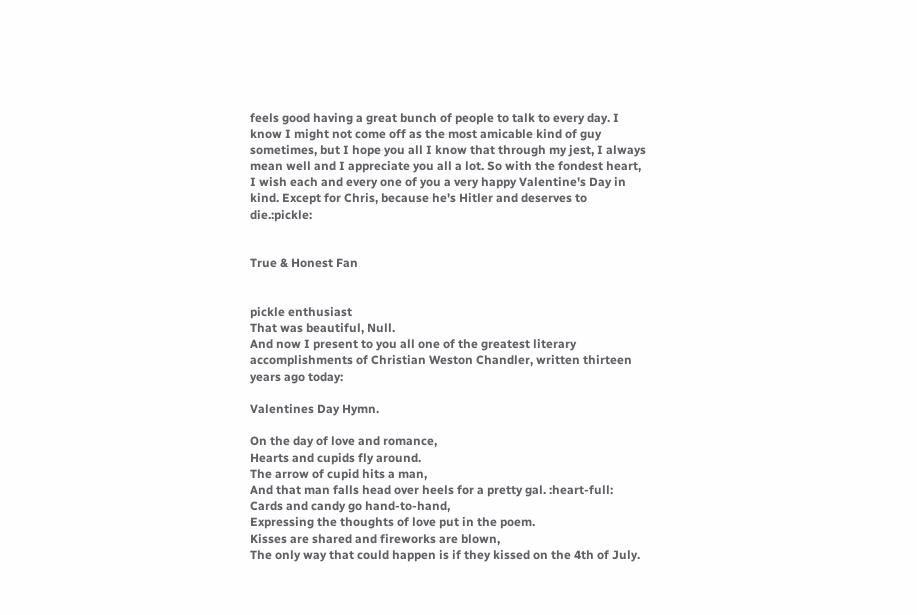feels good having a great bunch of people to talk to every day. I know I might not come off as the most amicable kind of guy sometimes, but I hope you all I know that through my jest, I always mean well and I appreciate you all a lot. So with the fondest heart, I wish each and every one of you a very happy Valentine's Day in kind. Except for Chris, because he's Hitler and deserves to die.:pickle:


True & Honest Fan


pickle enthusiast
That was beautiful, Null.
And now I present to you all one of the greatest literary accomplishments of Christian Weston Chandler, written thirteen years ago today:

Valentines Day Hymn.

On the day of love and romance,
Hearts and cupids fly around.
The arrow of cupid hits a man,
And that man falls head over heels for a pretty gal. :heart-full:
Cards and candy go hand-to-hand,
Expressing the thoughts of love put in the poem.
Kisses are shared and fireworks are blown,
The only way that could happen is if they kissed on the 4th of July.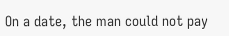On a date, the man could not pay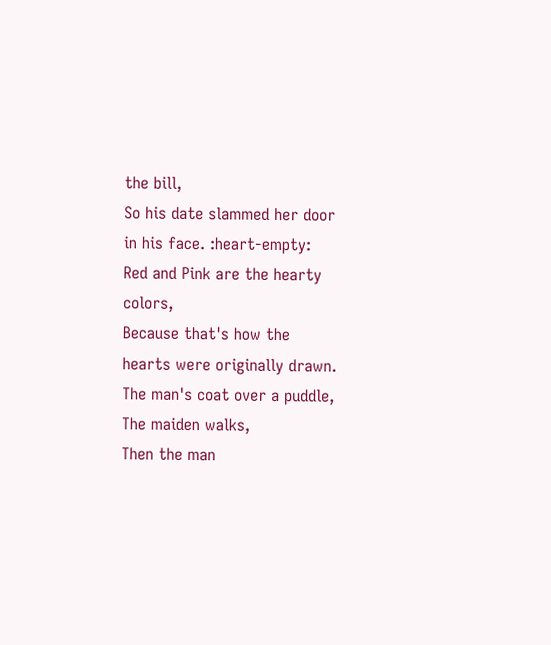the bill,
So his date slammed her door in his face. :heart-empty:
Red and Pink are the hearty colors,
Because that's how the hearts were originally drawn.
The man's coat over a puddle,
The maiden walks,
Then the man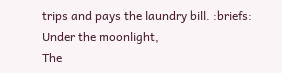trips and pays the laundry bill. :briefs:
Under the moonlight,
The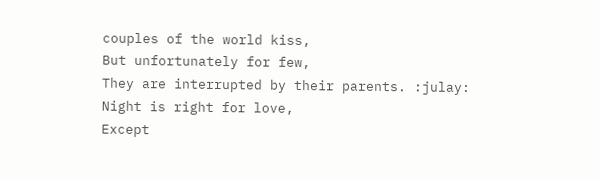couples of the world kiss,
But unfortunately for few,
They are interrupted by their parents. :julay:
Night is right for love,
Except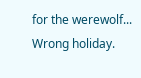for the werewolf...
Wrong holiday.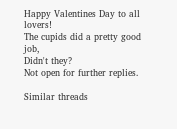Happy Valentines Day to all lovers!
The cupids did a pretty good job,
Didn't they?
Not open for further replies.

Similar threads